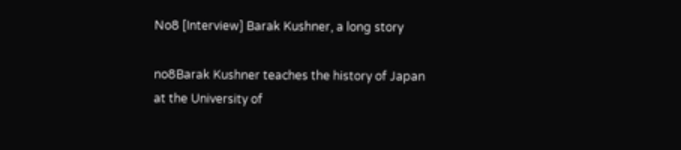No8 [Interview] Barak Kushner, a long story

no8Barak Kushner teaches the history of Japan at the University of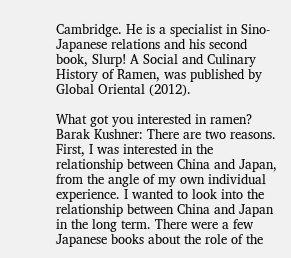Cambridge. He is a specialist in Sino-Japanese relations and his second book, Slurp! A Social and Culinary History of Ramen, was published by Global Oriental (2012).

What got you interested in ramen?
Barak Kushner: There are two reasons. First, I was interested in the relationship between China and Japan, from the angle of my own individual experience. I wanted to look into the relationship between China and Japan in the long term. There were a few Japanese books about the role of the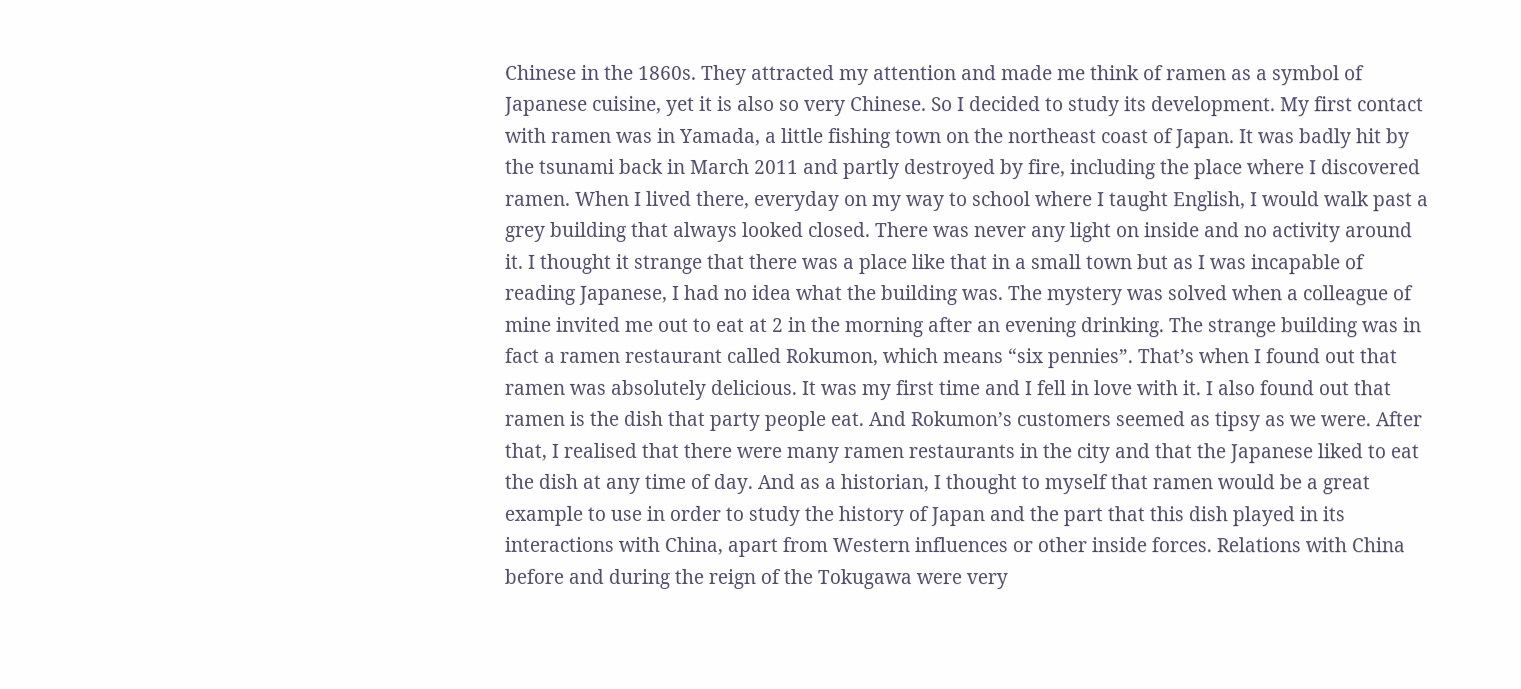Chinese in the 1860s. They attracted my attention and made me think of ramen as a symbol of Japanese cuisine, yet it is also so very Chinese. So I decided to study its development. My first contact with ramen was in Yamada, a little fishing town on the northeast coast of Japan. It was badly hit by the tsunami back in March 2011 and partly destroyed by fire, including the place where I discovered ramen. When I lived there, everyday on my way to school where I taught English, I would walk past a grey building that always looked closed. There was never any light on inside and no activity around it. I thought it strange that there was a place like that in a small town but as I was incapable of reading Japanese, I had no idea what the building was. The mystery was solved when a colleague of mine invited me out to eat at 2 in the morning after an evening drinking. The strange building was in fact a ramen restaurant called Rokumon, which means “six pennies”. That’s when I found out that ramen was absolutely delicious. It was my first time and I fell in love with it. I also found out that ramen is the dish that party people eat. And Rokumon’s customers seemed as tipsy as we were. After that, I realised that there were many ramen restaurants in the city and that the Japanese liked to eat the dish at any time of day. And as a historian, I thought to myself that ramen would be a great example to use in order to study the history of Japan and the part that this dish played in its interactions with China, apart from Western influences or other inside forces. Relations with China before and during the reign of the Tokugawa were very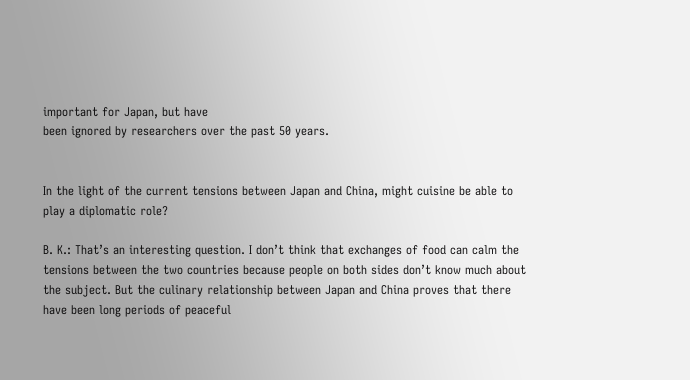important for Japan, but have
been ignored by researchers over the past 50 years.


In the light of the current tensions between Japan and China, might cuisine be able to play a diplomatic role?

B. K.: That’s an interesting question. I don’t think that exchanges of food can calm the tensions between the two countries because people on both sides don’t know much about the subject. But the culinary relationship between Japan and China proves that there have been long periods of peaceful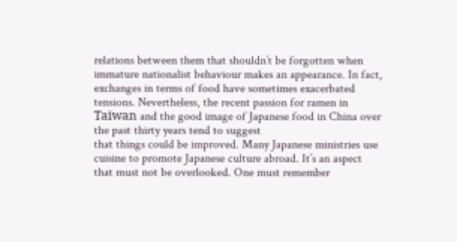relations between them that shouldn’t be forgotten when immature nationalist behaviour makes an appearance. In fact, exchanges in terms of food have sometimes exacerbated tensions. Nevertheless, the recent passion for ramen in Taïwan and the good image of Japanese food in China over the past thirty years tend to suggest
that things could be improved. Many Japanese ministries use cuisine to promote Japanese culture abroad. It’s an aspect that must not be overlooked. One must remember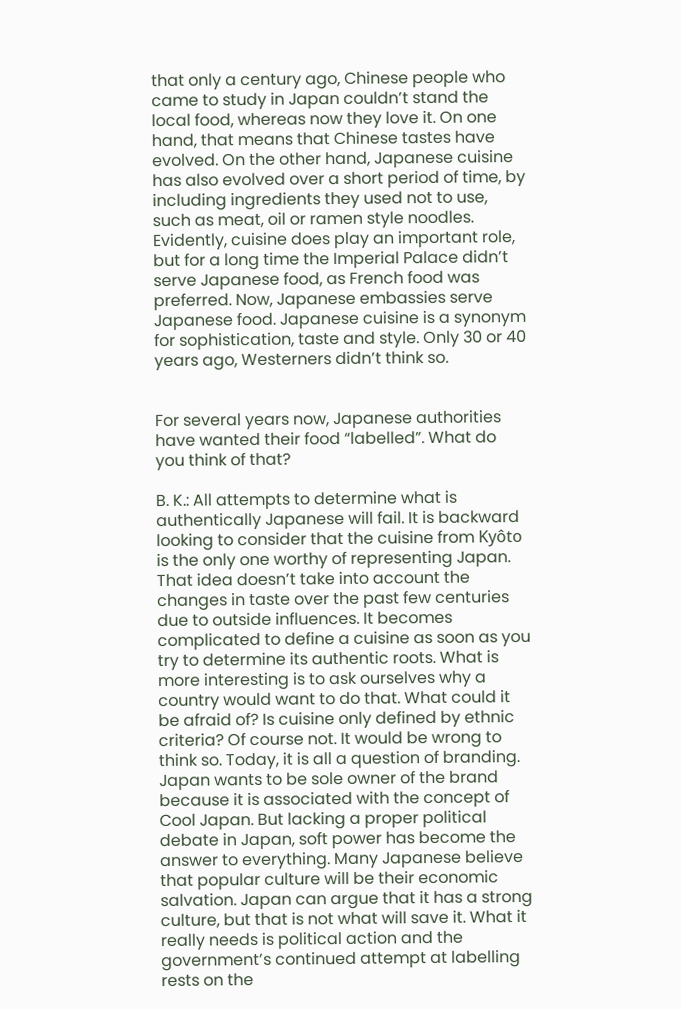that only a century ago, Chinese people who came to study in Japan couldn’t stand the local food, whereas now they love it. On one hand, that means that Chinese tastes have evolved. On the other hand, Japanese cuisine has also evolved over a short period of time, by including ingredients they used not to use, such as meat, oil or ramen style noodles. Evidently, cuisine does play an important role, but for a long time the Imperial Palace didn’t serve Japanese food, as French food was preferred. Now, Japanese embassies serve Japanese food. Japanese cuisine is a synonym for sophistication, taste and style. Only 30 or 40 years ago, Westerners didn’t think so.


For several years now, Japanese authorities have wanted their food “labelled”. What do you think of that?

B. K.: All attempts to determine what is authentically Japanese will fail. It is backward looking to consider that the cuisine from Kyôto is the only one worthy of representing Japan. That idea doesn’t take into account the changes in taste over the past few centuries due to outside influences. It becomes complicated to define a cuisine as soon as you try to determine its authentic roots. What is more interesting is to ask ourselves why a country would want to do that. What could it be afraid of? Is cuisine only defined by ethnic criteria? Of course not. It would be wrong to think so. Today, it is all a question of branding. Japan wants to be sole owner of the brand because it is associated with the concept of Cool Japan. But lacking a proper political debate in Japan, soft power has become the answer to everything. Many Japanese believe that popular culture will be their economic salvation. Japan can argue that it has a strong culture, but that is not what will save it. What it really needs is political action and the government’s continued attempt at labelling rests on the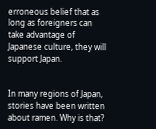erroneous belief that as long as foreigners can take advantage of Japanese culture, they will support Japan.


In many regions of Japan, stories have been written about ramen. Why is that?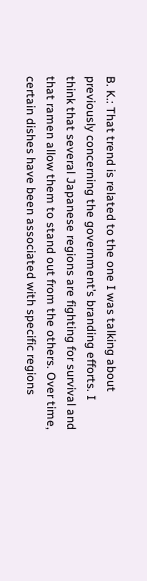B. K.: That trend is related to the one I was talking about previously concerning the government’s branding efforts. I think that several Japanese regions are fighting for survival and that ramen allow them to stand out from the others. Over time, certain dishes have been associated with specific regions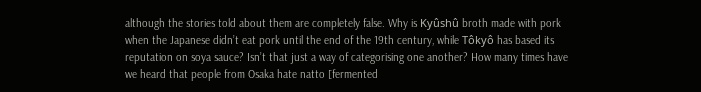although the stories told about them are completely false. Why is Kyûshû broth made with pork when the Japanese didn’t eat pork until the end of the 19th century, while Tôkyô has based its reputation on soya sauce? Isn’t that just a way of categorising one another? How many times have we heard that people from Osaka hate natto [fermented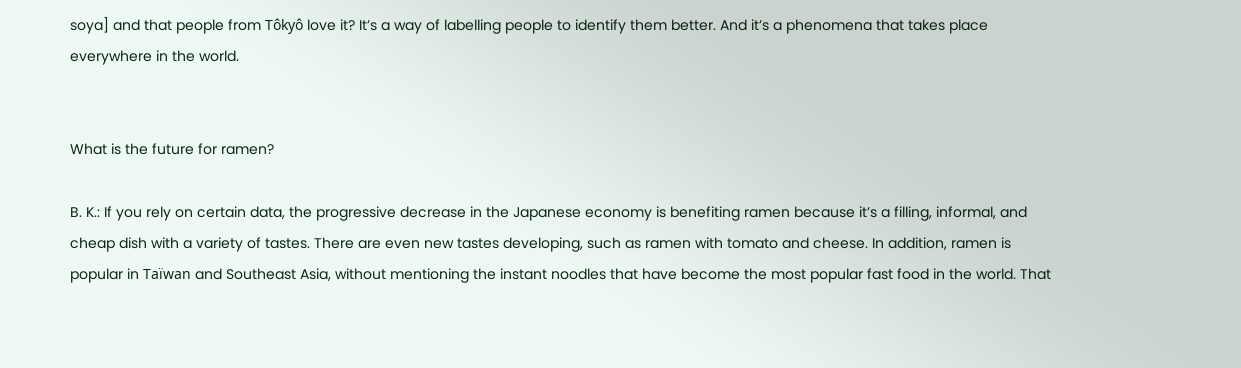soya] and that people from Tôkyô love it? It’s a way of labelling people to identify them better. And it’s a phenomena that takes place everywhere in the world.


What is the future for ramen?

B. K.: If you rely on certain data, the progressive decrease in the Japanese economy is benefiting ramen because it’s a filling, informal, and cheap dish with a variety of tastes. There are even new tastes developing, such as ramen with tomato and cheese. In addition, ramen is popular in Taïwan and Southeast Asia, without mentioning the instant noodles that have become the most popular fast food in the world. That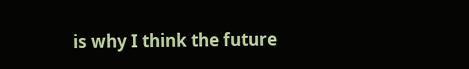is why I think the future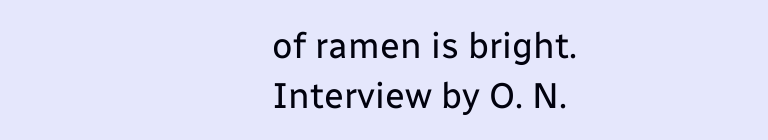of ramen is bright.
Interview by O. N.